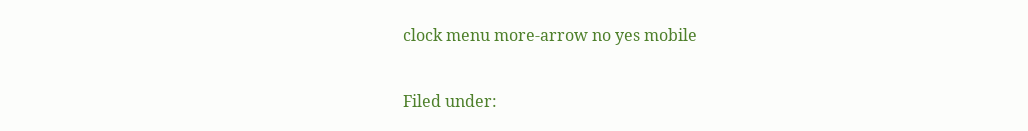clock menu more-arrow no yes mobile

Filed under: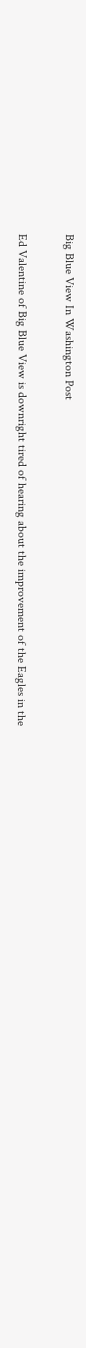Big Blue View In Washington Post

Ed Valentine of Big Blue View is downright tired of hearing about the improvement of the Eagles in the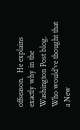offseason.  He explains exactly why in the Washington Post blog.  Who would've thought that a New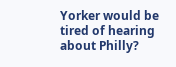Yorker would be tired of hearing about Philly?